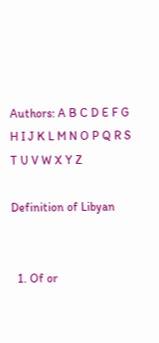Authors: A B C D E F G H I J K L M N O P Q R S T U V W X Y Z

Definition of Libyan


  1. Of or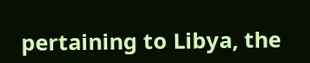pertaining to Libya, the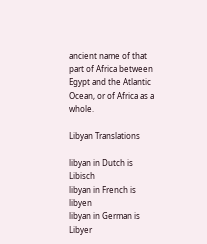ancient name of that part of Africa between Egypt and the Atlantic Ocean, or of Africa as a whole.

Libyan Translations

libyan in Dutch is Libisch
libyan in French is libyen
libyan in German is Libyer